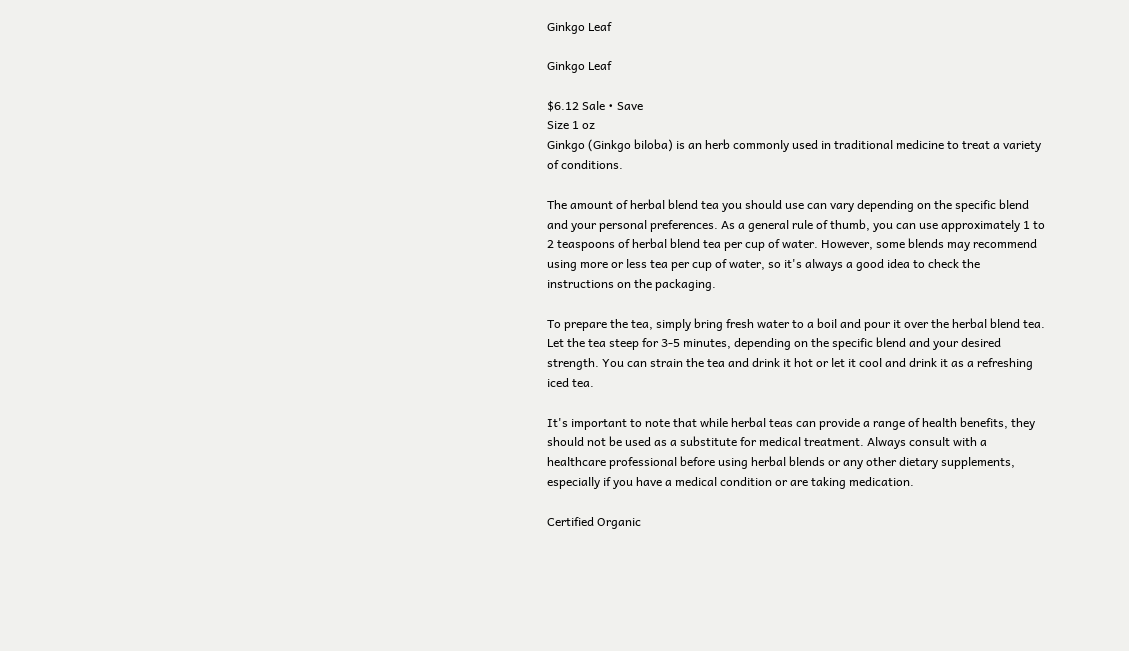Ginkgo Leaf

Ginkgo Leaf

$6.12 Sale • Save
Size 1 oz
Ginkgo (Ginkgo biloba) is an herb commonly used in traditional medicine to treat a variety of conditions.

The amount of herbal blend tea you should use can vary depending on the specific blend and your personal preferences. As a general rule of thumb, you can use approximately 1 to 2 teaspoons of herbal blend tea per cup of water. However, some blends may recommend using more or less tea per cup of water, so it's always a good idea to check the instructions on the packaging.

To prepare the tea, simply bring fresh water to a boil and pour it over the herbal blend tea. Let the tea steep for 3-5 minutes, depending on the specific blend and your desired strength. You can strain the tea and drink it hot or let it cool and drink it as a refreshing iced tea.

It's important to note that while herbal teas can provide a range of health benefits, they should not be used as a substitute for medical treatment. Always consult with a healthcare professional before using herbal blends or any other dietary supplements, especially if you have a medical condition or are taking medication.

Certified Organic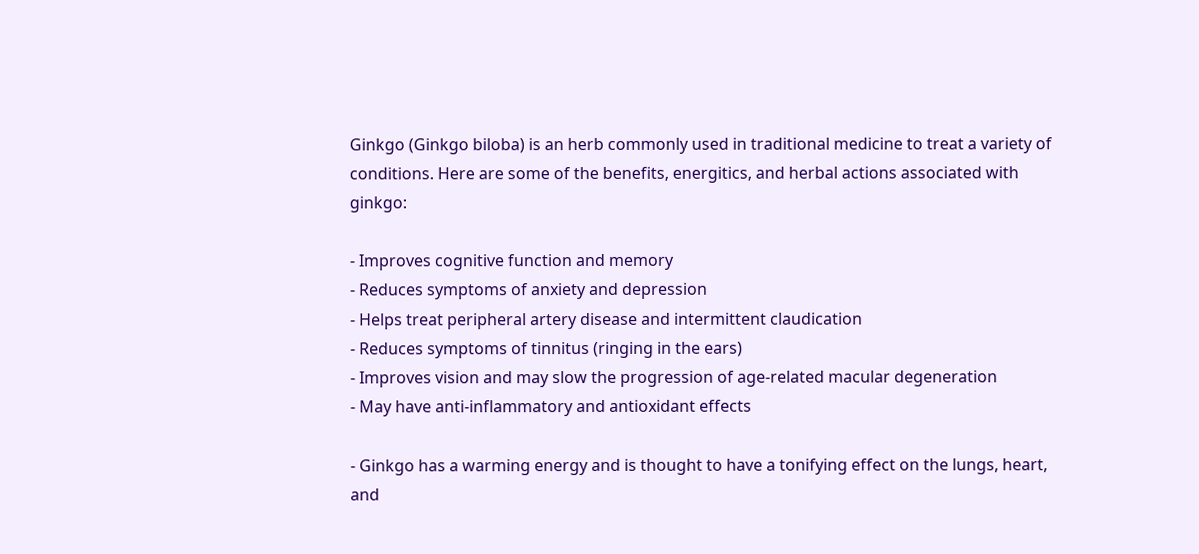Ginkgo (Ginkgo biloba) is an herb commonly used in traditional medicine to treat a variety of conditions. Here are some of the benefits, energitics, and herbal actions associated with ginkgo:

- Improves cognitive function and memory
- Reduces symptoms of anxiety and depression
- Helps treat peripheral artery disease and intermittent claudication
- Reduces symptoms of tinnitus (ringing in the ears)
- Improves vision and may slow the progression of age-related macular degeneration
- May have anti-inflammatory and antioxidant effects

- Ginkgo has a warming energy and is thought to have a tonifying effect on the lungs, heart, and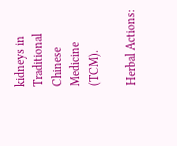kidneys in Traditional Chinese Medicine (TCM).

Herbal Actions: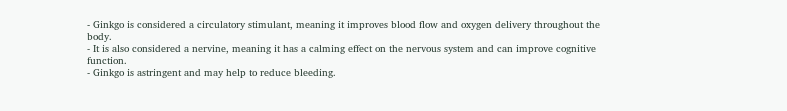- Ginkgo is considered a circulatory stimulant, meaning it improves blood flow and oxygen delivery throughout the body.
- It is also considered a nervine, meaning it has a calming effect on the nervous system and can improve cognitive function.
- Ginkgo is astringent and may help to reduce bleeding.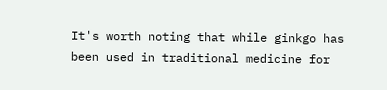It's worth noting that while ginkgo has been used in traditional medicine for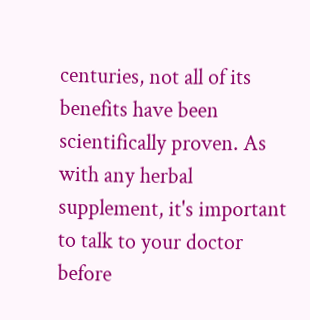centuries, not all of its benefits have been scientifically proven. As with any herbal supplement, it's important to talk to your doctor before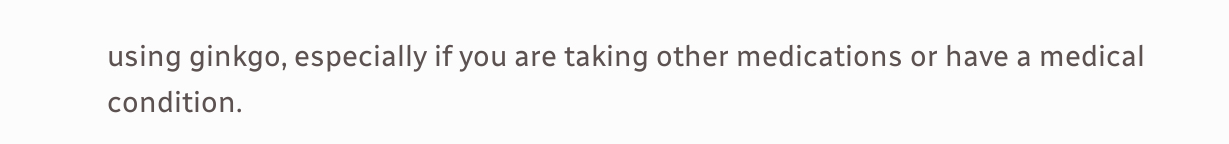using ginkgo, especially if you are taking other medications or have a medical condition.